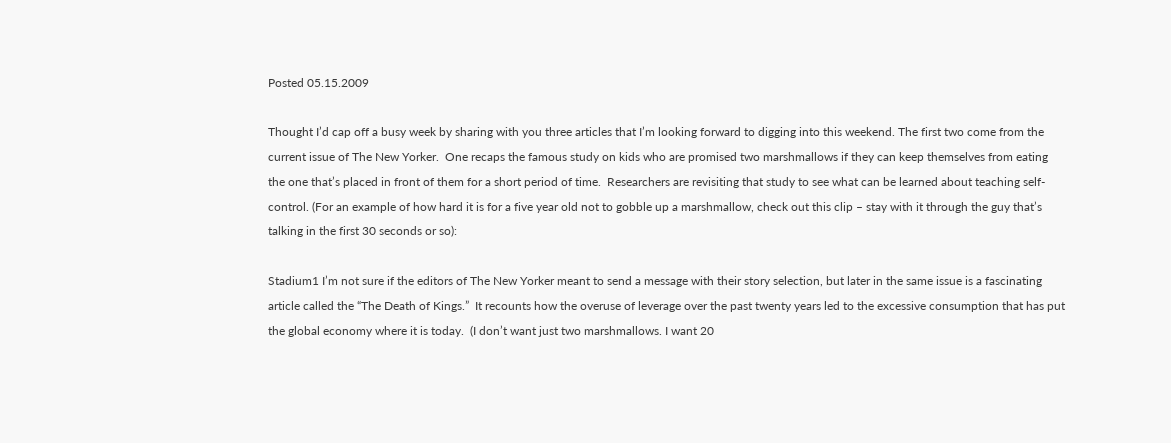Posted 05.15.2009

Thought I’d cap off a busy week by sharing with you three articles that I’m looking forward to digging into this weekend. The first two come from the current issue of The New Yorker.  One recaps the famous study on kids who are promised two marshmallows if they can keep themselves from eating the one that’s placed in front of them for a short period of time.  Researchers are revisiting that study to see what can be learned about teaching self-control. (For an example of how hard it is for a five year old not to gobble up a marshmallow, check out this clip – stay with it through the guy that’s talking in the first 30 seconds or so):

Stadium1 I’m not sure if the editors of The New Yorker meant to send a message with their story selection, but later in the same issue is a fascinating article called the “The Death of Kings.”  It recounts how the overuse of leverage over the past twenty years led to the excessive consumption that has put the global economy where it is today.  (I don’t want just two marshmallows. I want 20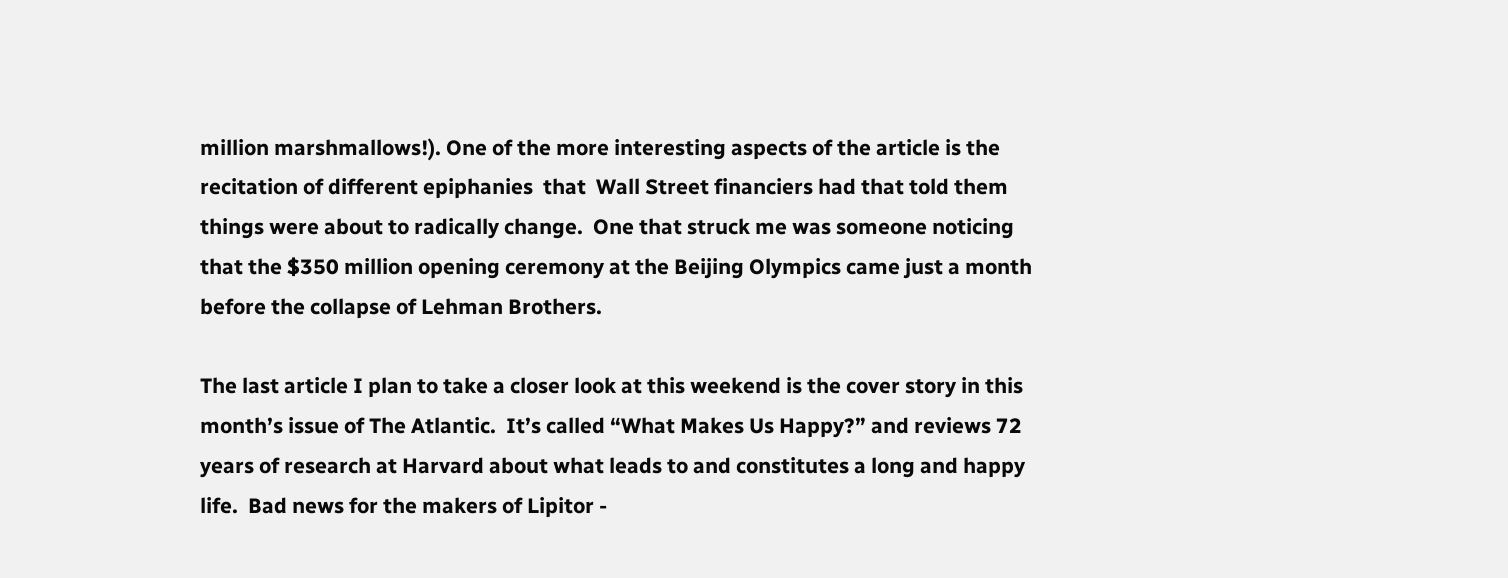million marshmallows!). One of the more interesting aspects of the article is the recitation of different epiphanies  that  Wall Street financiers had that told them things were about to radically change.  One that struck me was someone noticing that the $350 million opening ceremony at the Beijing Olympics came just a month before the collapse of Lehman Brothers.

The last article I plan to take a closer look at this weekend is the cover story in this month’s issue of The Atlantic.  It’s called “What Makes Us Happy?” and reviews 72 years of research at Harvard about what leads to and constitutes a long and happy life.  Bad news for the makers of Lipitor -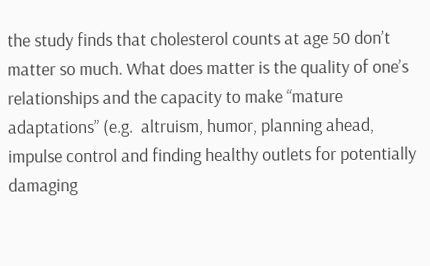the study finds that cholesterol counts at age 50 don’t matter so much. What does matter is the quality of one’s relationships and the capacity to make “mature adaptations” (e.g.  altruism, humor, planning ahead, impulse control and finding healthy outlets for potentially damaging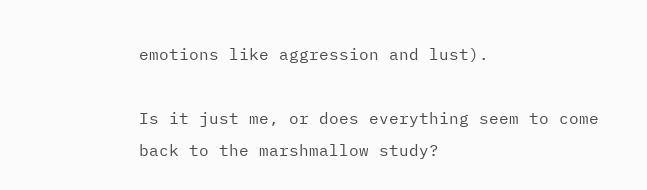emotions like aggression and lust).

Is it just me, or does everything seem to come back to the marshmallow study?